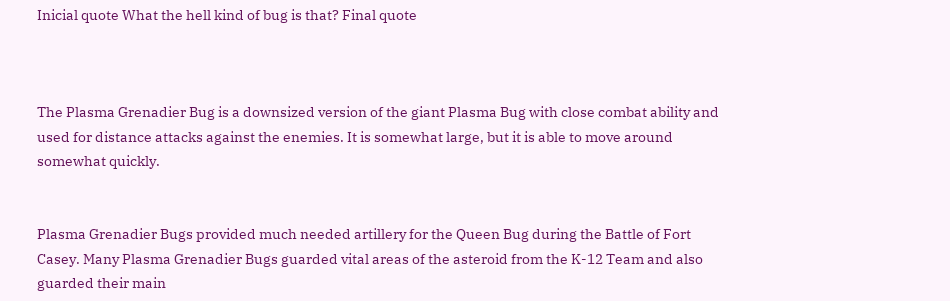Inicial quote What the hell kind of bug is that? Final quote



The Plasma Grenadier Bug is a downsized version of the giant Plasma Bug with close combat ability and used for distance attacks against the enemies. It is somewhat large, but it is able to move around somewhat quickly.


Plasma Grenadier Bugs provided much needed artillery for the Queen Bug during the Battle of Fort Casey. Many Plasma Grenadier Bugs guarded vital areas of the asteroid from the K-12 Team and also guarded their main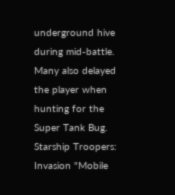underground hive during mid-battle. Many also delayed the player when hunting for the Super Tank Bug. Starship Troopers: Invasion "Mobile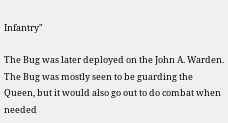Infantry"

The Bug was later deployed on the John A. Warden. The Bug was mostly seen to be guarding the Queen, but it would also go out to do combat when needed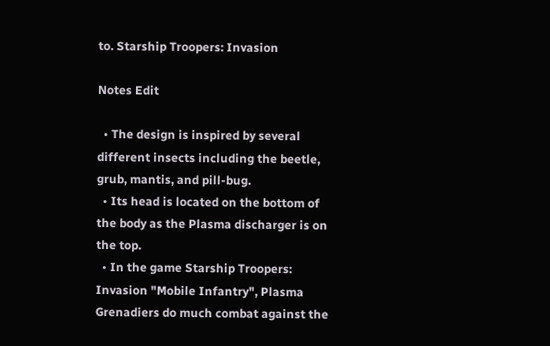to. Starship Troopers: Invasion

Notes Edit

  • The design is inspired by several different insects including the beetle, grub, mantis, and pill-bug.
  • Its head is located on the bottom of the body as the Plasma discharger is on the top.
  • In the game Starship Troopers: Invasion "Mobile Infantry", Plasma Grenadiers do much combat against the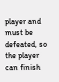player and must be defeated, so the player can finish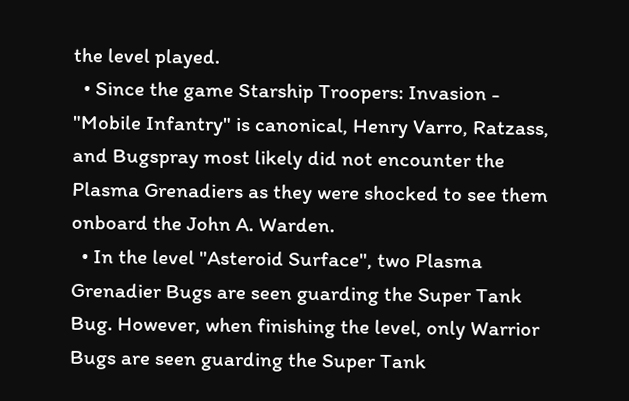the level played.
  • Since the game Starship Troopers: Invasion - "Mobile Infantry" is canonical, Henry Varro, Ratzass, and Bugspray most likely did not encounter the Plasma Grenadiers as they were shocked to see them onboard the John A. Warden.
  • In the level "Asteroid Surface", two Plasma Grenadier Bugs are seen guarding the Super Tank Bug. However, when finishing the level, only Warrior Bugs are seen guarding the Super Tank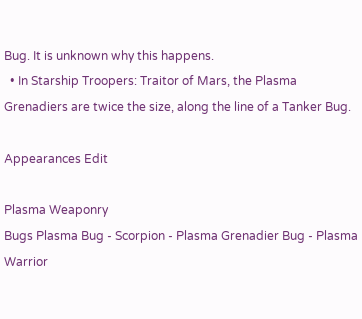Bug. It is unknown why this happens.
  • In Starship Troopers: Traitor of Mars, the Plasma Grenadiers are twice the size, along the line of a Tanker Bug.

Appearances Edit

Plasma Weaponry
Bugs Plasma Bug - Scorpion - Plasma Grenadier Bug - Plasma Warrior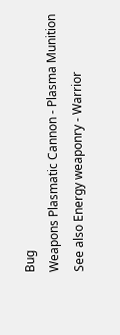Bug
Weapons Plasmatic Cannon - Plasma Munition
See also Energy weaponry - Warrior